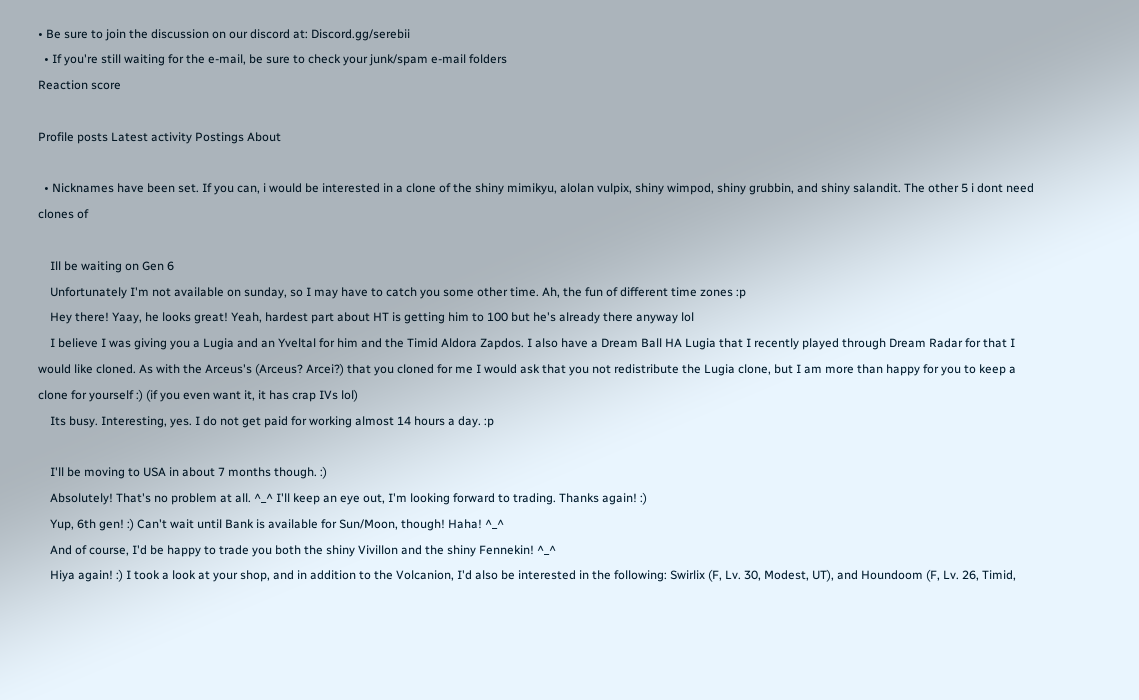• Be sure to join the discussion on our discord at: Discord.gg/serebii
  • If you're still waiting for the e-mail, be sure to check your junk/spam e-mail folders
Reaction score

Profile posts Latest activity Postings About

  • Nicknames have been set. If you can, i would be interested in a clone of the shiny mimikyu, alolan vulpix, shiny wimpod, shiny grubbin, and shiny salandit. The other 5 i dont need clones of

    Ill be waiting on Gen 6
    Unfortunately I'm not available on sunday, so I may have to catch you some other time. Ah, the fun of different time zones :p
    Hey there! Yaay, he looks great! Yeah, hardest part about HT is getting him to 100 but he's already there anyway lol
    I believe I was giving you a Lugia and an Yveltal for him and the Timid Aldora Zapdos. I also have a Dream Ball HA Lugia that I recently played through Dream Radar for that I would like cloned. As with the Arceus's (Arceus? Arcei?) that you cloned for me I would ask that you not redistribute the Lugia clone, but I am more than happy for you to keep a clone for yourself :) (if you even want it, it has crap IVs lol)
    Its busy. Interesting, yes. I do not get paid for working almost 14 hours a day. :p

    I'll be moving to USA in about 7 months though. :)
    Absolutely! That's no problem at all. ^_^ I'll keep an eye out, I'm looking forward to trading. Thanks again! :)
    Yup, 6th gen! :) Can't wait until Bank is available for Sun/Moon, though! Haha! ^_^
    And of course, I'd be happy to trade you both the shiny Vivillon and the shiny Fennekin! ^_^
    Hiya again! :) I took a look at your shop, and in addition to the Volcanion, I'd also be interested in the following: Swirlix (F, Lv. 30, Modest, UT), and Houndoom (F, Lv. 26, Timid,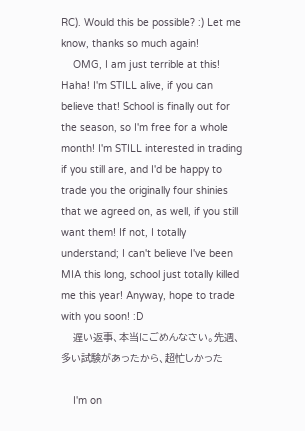RC). Would this be possible? :) Let me know, thanks so much again!
    OMG, I am just terrible at this! Haha! I'm STILL alive, if you can believe that! School is finally out for the season, so I'm free for a whole month! I'm STILL interested in trading if you still are, and I'd be happy to trade you the originally four shinies that we agreed on, as well, if you still want them! If not, I totally understand; I can't believe I've been MIA this long, school just totally killed me this year! Anyway, hope to trade with you soon! :D
    遅い返事、本当にごめんなさい。先週、多い試験があったから、超忙しかった

    I'm on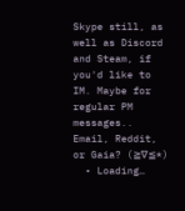Skype still, as well as Discord and Steam, if you'd like to IM. Maybe for regular PM messages.. Email, Reddit, or Gaia? (≧∇≦*)
  • Loading…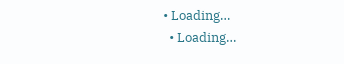• Loading…
  • Loading…